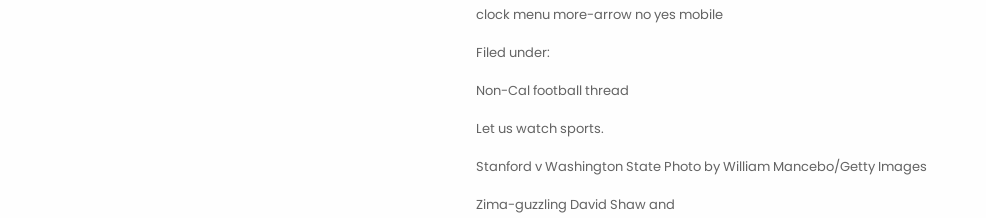clock menu more-arrow no yes mobile

Filed under:

Non-Cal football thread

Let us watch sports.

Stanford v Washington State Photo by William Mancebo/Getty Images

Zima-guzzling David Shaw and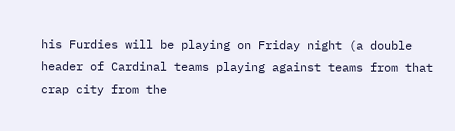his Furdies will be playing on Friday night (a double header of Cardinal teams playing against teams from that crap city from the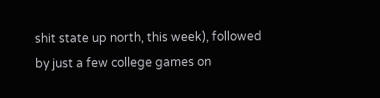shit state up north, this week), followed by just a few college games on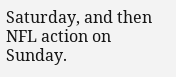Saturday, and then NFL action on Sunday.